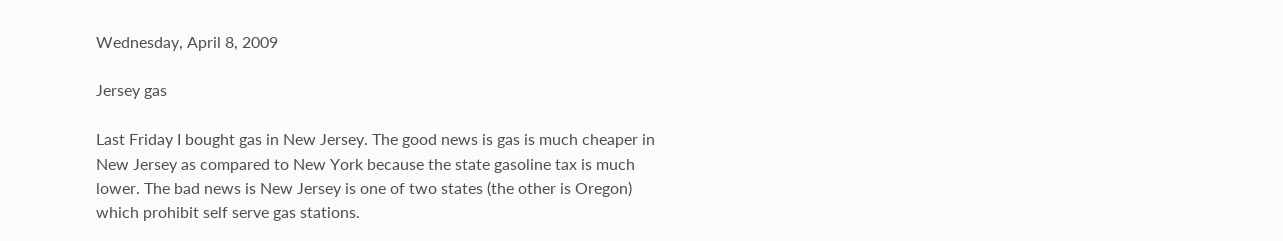Wednesday, April 8, 2009

Jersey gas

Last Friday I bought gas in New Jersey. The good news is gas is much cheaper in New Jersey as compared to New York because the state gasoline tax is much lower. The bad news is New Jersey is one of two states (the other is Oregon) which prohibit self serve gas stations.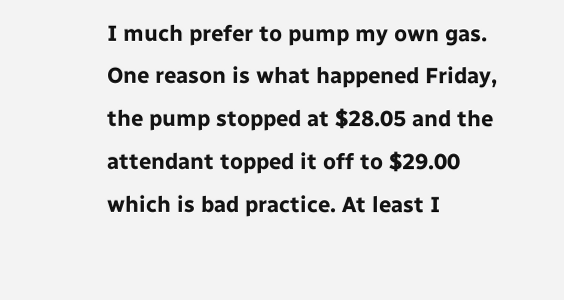I much prefer to pump my own gas. One reason is what happened Friday, the pump stopped at $28.05 and the attendant topped it off to $29.00 which is bad practice. At least I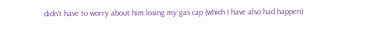didn't have to worry about him losing my gas cap (which I have also had happen)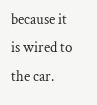because it is wired to the car.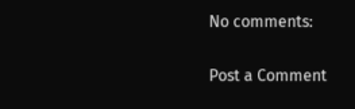No comments:

Post a Comment